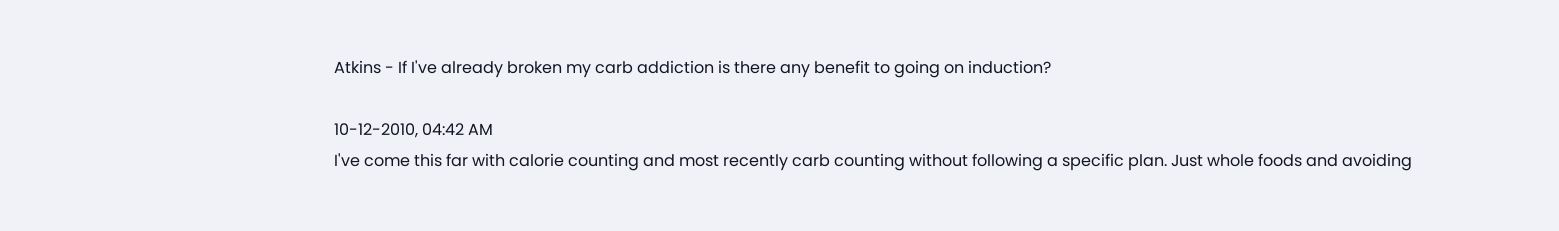Atkins - If I've already broken my carb addiction is there any benefit to going on induction?

10-12-2010, 04:42 AM
I've come this far with calorie counting and most recently carb counting without following a specific plan. Just whole foods and avoiding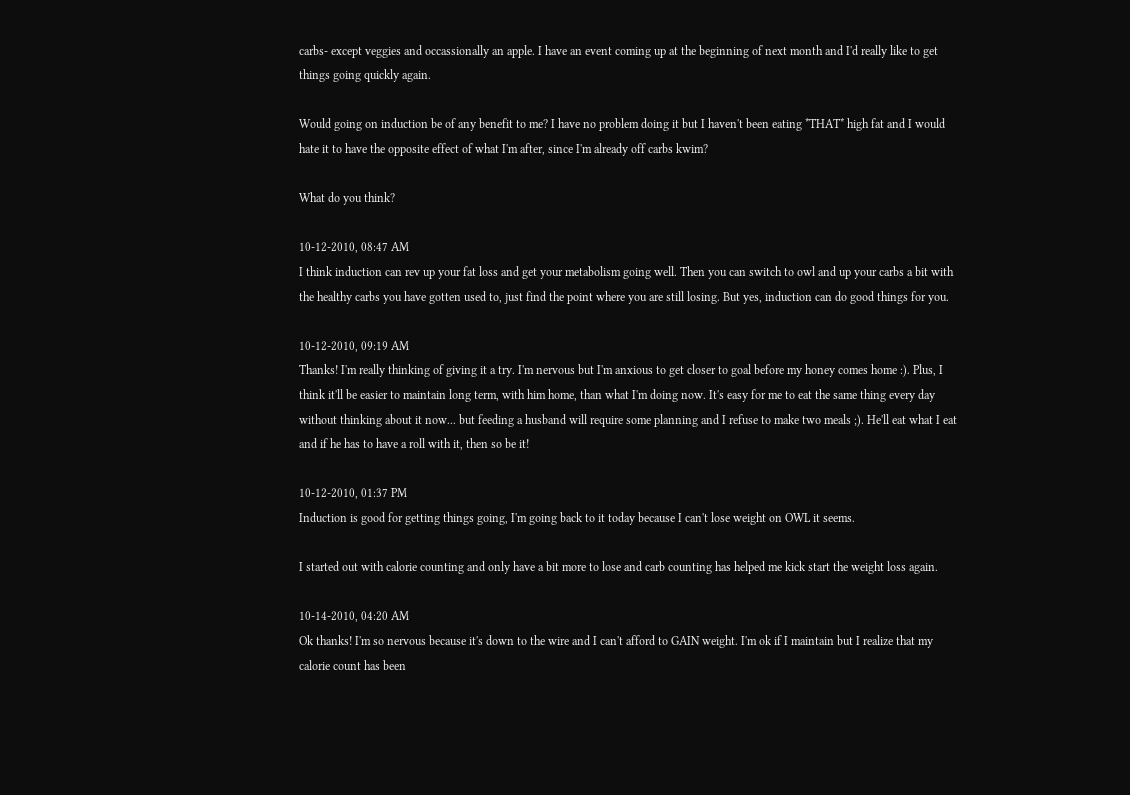carbs- except veggies and occassionally an apple. I have an event coming up at the beginning of next month and I'd really like to get things going quickly again.

Would going on induction be of any benefit to me? I have no problem doing it but I haven't been eating *THAT* high fat and I would hate it to have the opposite effect of what I'm after, since I'm already off carbs kwim?

What do you think?

10-12-2010, 08:47 AM
I think induction can rev up your fat loss and get your metabolism going well. Then you can switch to owl and up your carbs a bit with the healthy carbs you have gotten used to, just find the point where you are still losing. But yes, induction can do good things for you.

10-12-2010, 09:19 AM
Thanks! I'm really thinking of giving it a try. I'm nervous but I'm anxious to get closer to goal before my honey comes home :). Plus, I think it'll be easier to maintain long term, with him home, than what I'm doing now. It's easy for me to eat the same thing every day without thinking about it now... but feeding a husband will require some planning and I refuse to make two meals ;). He'll eat what I eat and if he has to have a roll with it, then so be it!

10-12-2010, 01:37 PM
Induction is good for getting things going, I'm going back to it today because I can't lose weight on OWL it seems.

I started out with calorie counting and only have a bit more to lose and carb counting has helped me kick start the weight loss again.

10-14-2010, 04:20 AM
Ok thanks! I'm so nervous because it's down to the wire and I can't afford to GAIN weight. I'm ok if I maintain but I realize that my calorie count has been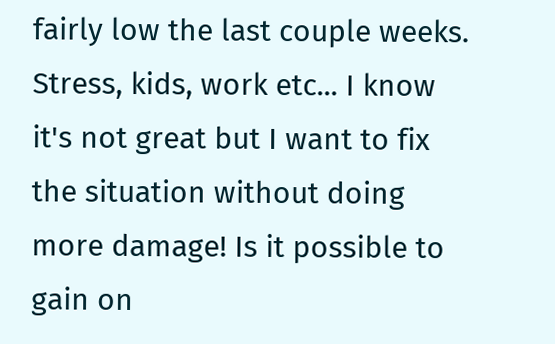fairly low the last couple weeks. Stress, kids, work etc... I know it's not great but I want to fix the situation without doing more damage! Is it possible to gain on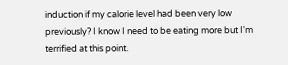induction if my calorie level had been very low previously? I know I need to be eating more but I'm terrified at this point.